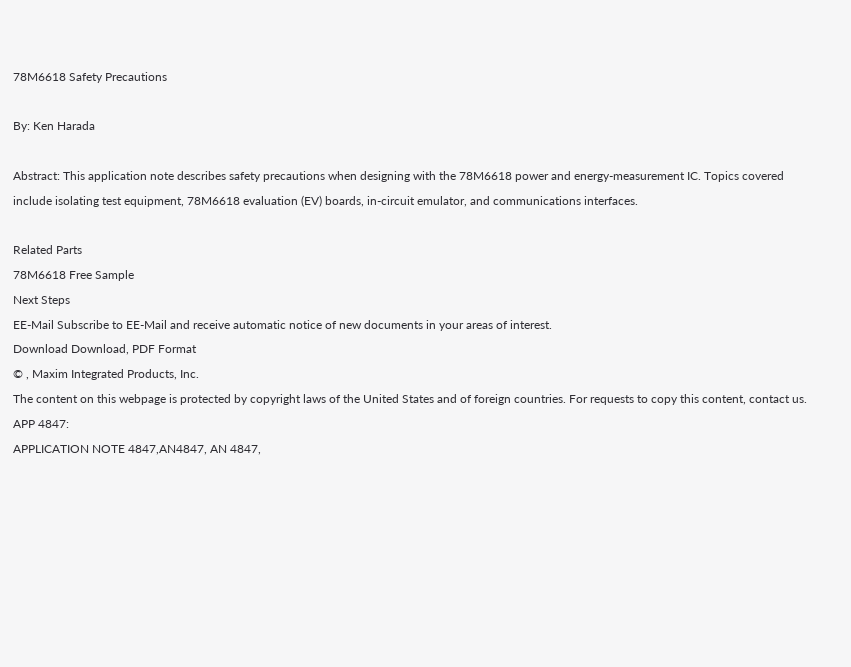78M6618 Safety Precautions

By: Ken Harada

Abstract: This application note describes safety precautions when designing with the 78M6618 power and energy-measurement IC. Topics covered include isolating test equipment, 78M6618 evaluation (EV) boards, in-circuit emulator, and communications interfaces.

Related Parts
78M6618 Free Sample
Next Steps
EE-Mail Subscribe to EE-Mail and receive automatic notice of new documents in your areas of interest.
Download Download, PDF Format
© , Maxim Integrated Products, Inc.
The content on this webpage is protected by copyright laws of the United States and of foreign countries. For requests to copy this content, contact us.
APP 4847:
APPLICATION NOTE 4847,AN4847, AN 4847,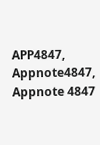APP4847, Appnote4847, Appnote 4847